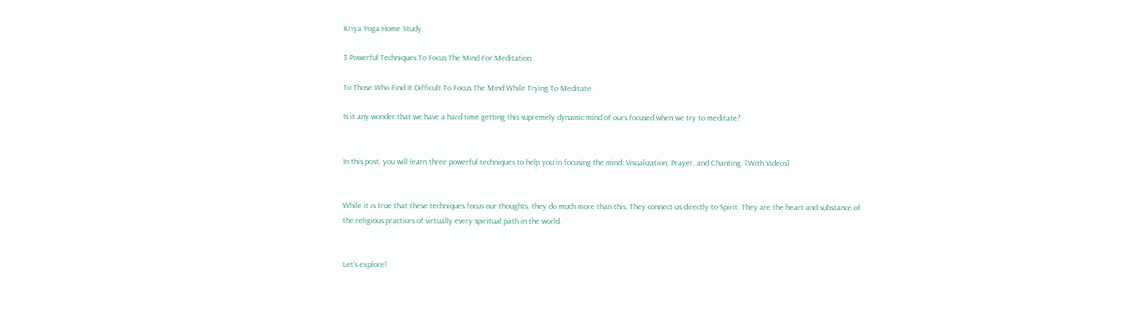Kriya Yoga Home Study

3 Powerful Techniques To Focus The Mind For Meditation

To Those Who Find It Difficult To Focus The Mind While Trying To Meditate

Is it any wonder that we have a hard time getting this supremely dynamic mind of ours focused when we try to meditate?


In this post, you will learn three powerful techniques to help you in focusing the mind: Visualization, Prayer, and Chanting. [With Videos]


While it is true that these techniques focus our thoughts, they do much more than this. They connect us directly to Spirit. They are the heart and substance of the religious practices of virtually every spiritual path in the world.


Let’s explore!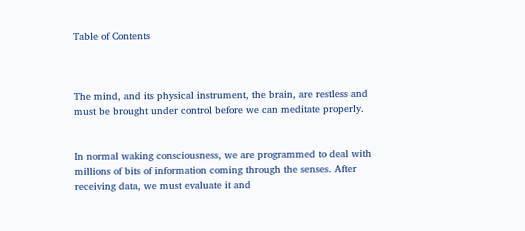Table of Contents



The mind, and its physical instrument, the brain, are restless and must be brought under control before we can meditate properly.


In normal waking consciousness, we are programmed to deal with millions of bits of information coming through the senses. After receiving data, we must evaluate it and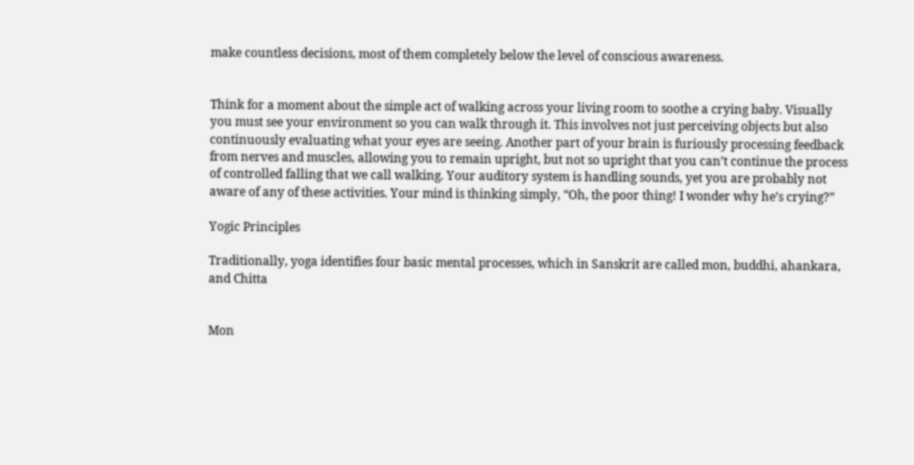make countless decisions, most of them completely below the level of conscious awareness.


Think for a moment about the simple act of walking across your living room to soothe a crying baby. Visually you must see your environment so you can walk through it. This involves not just perceiving objects but also continuously evaluating what your eyes are seeing. Another part of your brain is furiously processing feedback from nerves and muscles, allowing you to remain upright, but not so upright that you can’t continue the process of controlled falling that we call walking. Your auditory system is handling sounds, yet you are probably not aware of any of these activities. Your mind is thinking simply, “Oh, the poor thing! I wonder why he’s crying?”

Yogic Principles

Traditionally, yoga identifies four basic mental processes, which in Sanskrit are called mon, buddhi, ahankara, and Chitta


Mon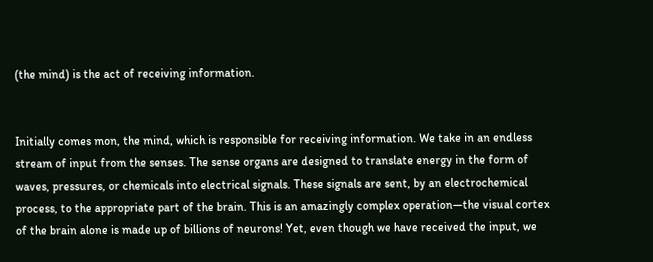(the mind) is the act of receiving information.


Initially comes mon, the mind, which is responsible for receiving information. We take in an endless stream of input from the senses. The sense organs are designed to translate energy in the form of waves, pressures, or chemicals into electrical signals. These signals are sent, by an electrochemical process, to the appropriate part of the brain. This is an amazingly complex operation—the visual cortex of the brain alone is made up of billions of neurons! Yet, even though we have received the input, we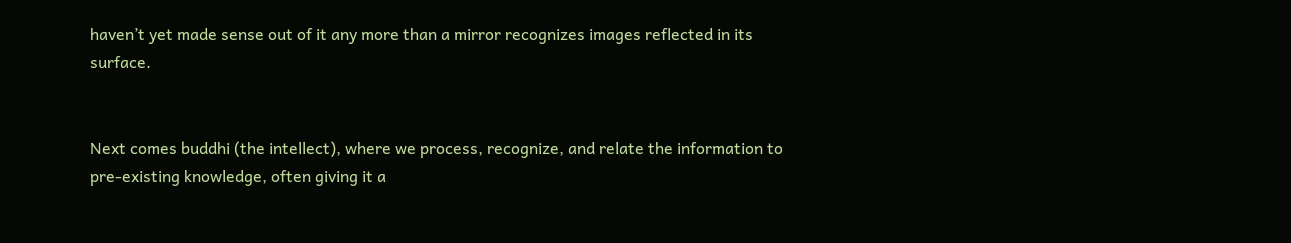haven’t yet made sense out of it any more than a mirror recognizes images reflected in its surface.


Next comes buddhi (the intellect), where we process, recognize, and relate the information to pre-existing knowledge, often giving it a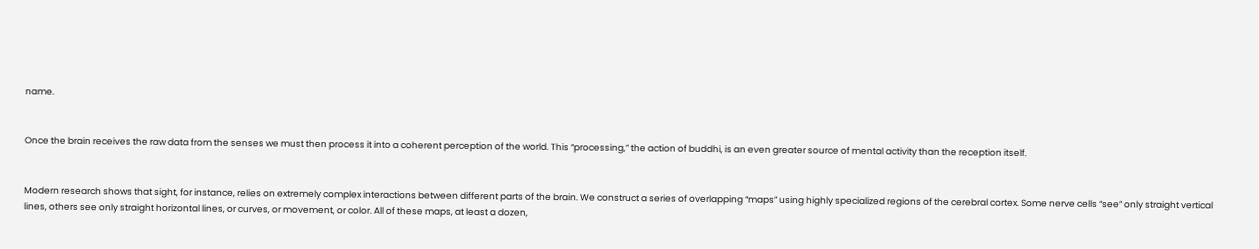name.


Once the brain receives the raw data from the senses we must then process it into a coherent perception of the world. This “processing,” the action of buddhi, is an even greater source of mental activity than the reception itself.


Modern research shows that sight, for instance, relies on extremely complex interactions between different parts of the brain. We construct a series of overlapping “maps” using highly specialized regions of the cerebral cortex. Some nerve cells “see” only straight vertical lines, others see only straight horizontal lines, or curves, or movement, or color. All of these maps, at least a dozen,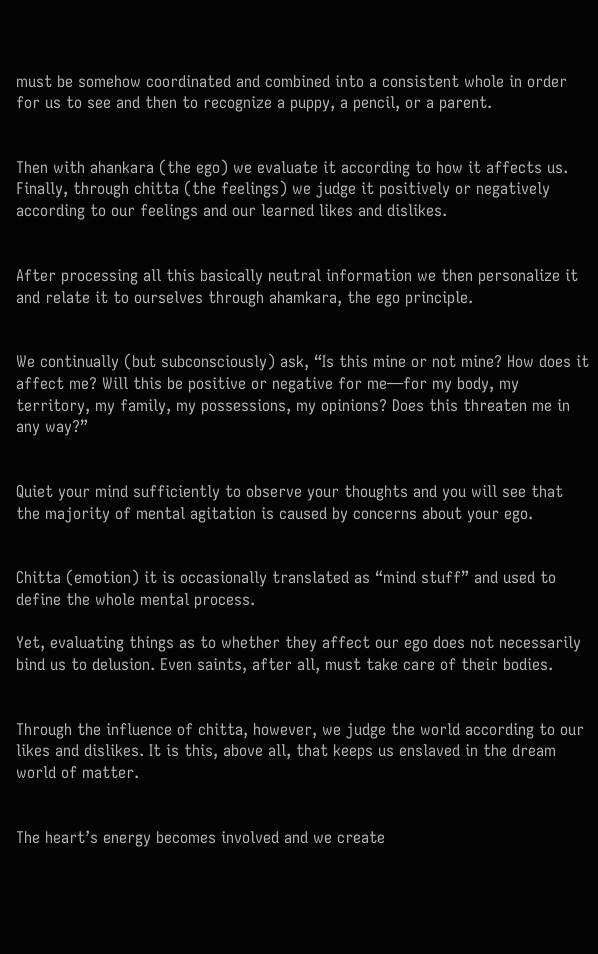must be somehow coordinated and combined into a consistent whole in order for us to see and then to recognize a puppy, a pencil, or a parent.


Then with ahankara (the ego) we evaluate it according to how it affects us. Finally, through chitta (the feelings) we judge it positively or negatively according to our feelings and our learned likes and dislikes.


After processing all this basically neutral information we then personalize it and relate it to ourselves through ahamkara, the ego principle.


We continually (but subconsciously) ask, “Is this mine or not mine? How does it affect me? Will this be positive or negative for me—for my body, my territory, my family, my possessions, my opinions? Does this threaten me in any way?”


Quiet your mind sufficiently to observe your thoughts and you will see that the majority of mental agitation is caused by concerns about your ego.


Chitta (emotion) it is occasionally translated as “mind stuff” and used to define the whole mental process.

Yet, evaluating things as to whether they affect our ego does not necessarily bind us to delusion. Even saints, after all, must take care of their bodies.


Through the influence of chitta, however, we judge the world according to our likes and dislikes. It is this, above all, that keeps us enslaved in the dream world of matter.


The heart’s energy becomes involved and we create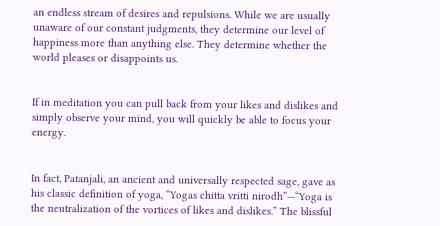an endless stream of desires and repulsions. While we are usually unaware of our constant judgments, they determine our level of happiness more than anything else. They determine whether the world pleases or disappoints us.


If in meditation you can pull back from your likes and dislikes and simply observe your mind, you will quickly be able to focus your energy.


In fact, Patanjali, an ancient and universally respected sage, gave as his classic definition of yoga, “Yogas chitta vritti nirodh”—“Yoga is the neutralization of the vortices of likes and dislikes.” The blissful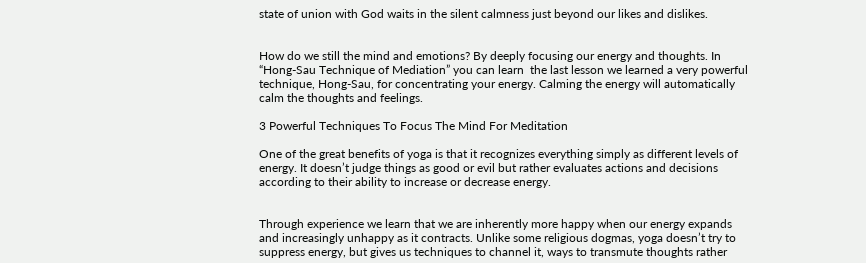state of union with God waits in the silent calmness just beyond our likes and dislikes.


How do we still the mind and emotions? By deeply focusing our energy and thoughts. In “Hong-Sau Technique of Mediation” you can learn  the last lesson we learned a very powerful technique, Hong-Sau, for concentrating your energy. Calming the energy will automatically calm the thoughts and feelings.

3 Powerful Techniques To Focus The Mind For Meditation

One of the great benefits of yoga is that it recognizes everything simply as different levels of energy. It doesn’t judge things as good or evil but rather evaluates actions and decisions according to their ability to increase or decrease energy.


Through experience we learn that we are inherently more happy when our energy expands and increasingly unhappy as it contracts. Unlike some religious dogmas, yoga doesn’t try to suppress energy, but gives us techniques to channel it, ways to transmute thoughts rather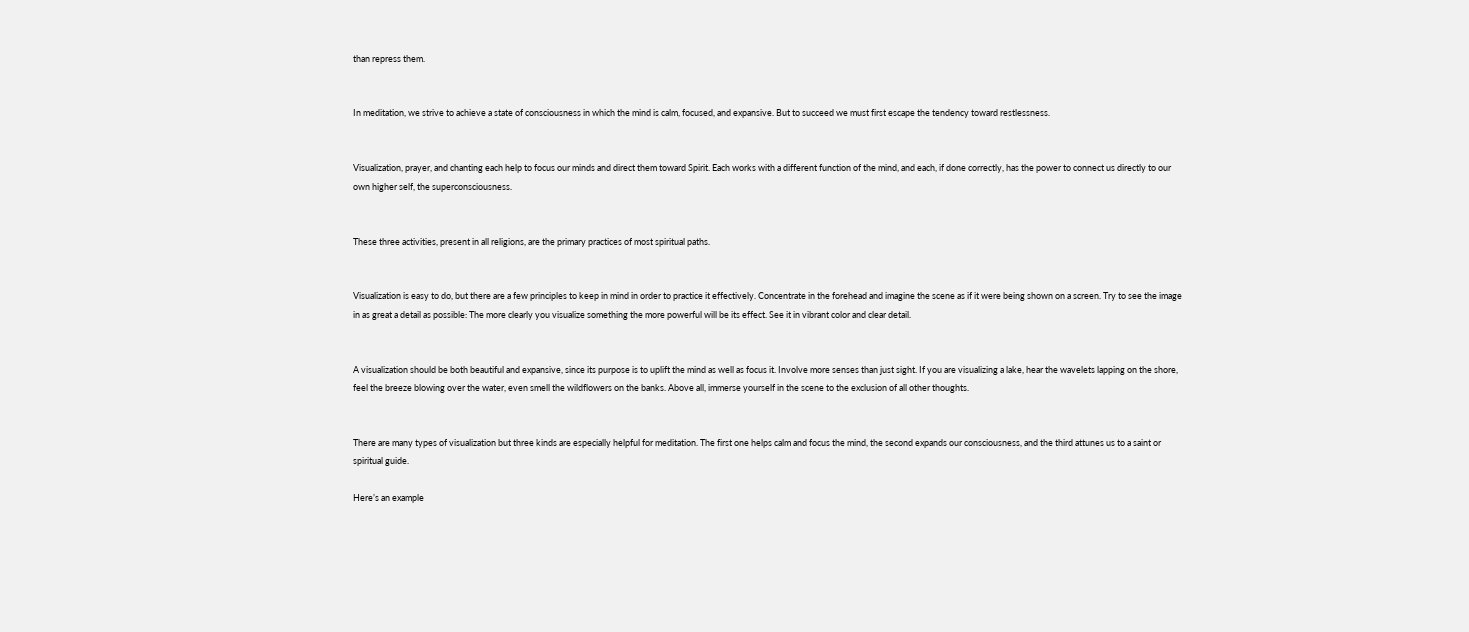than repress them.


In meditation, we strive to achieve a state of consciousness in which the mind is calm, focused, and expansive. But to succeed we must first escape the tendency toward restlessness.


Visualization, prayer, and chanting each help to focus our minds and direct them toward Spirit. Each works with a different function of the mind, and each, if done correctly, has the power to connect us directly to our own higher self, the superconsciousness.


These three activities, present in all religions, are the primary practices of most spiritual paths.


Visualization is easy to do, but there are a few principles to keep in mind in order to practice it effectively. Concentrate in the forehead and imagine the scene as if it were being shown on a screen. Try to see the image in as great a detail as possible: The more clearly you visualize something the more powerful will be its effect. See it in vibrant color and clear detail.


A visualization should be both beautiful and expansive, since its purpose is to uplift the mind as well as focus it. Involve more senses than just sight. If you are visualizing a lake, hear the wavelets lapping on the shore, feel the breeze blowing over the water, even smell the wildflowers on the banks. Above all, immerse yourself in the scene to the exclusion of all other thoughts.


There are many types of visualization but three kinds are especially helpful for meditation. The first one helps calm and focus the mind, the second expands our consciousness, and the third attunes us to a saint or spiritual guide.

Here’s an example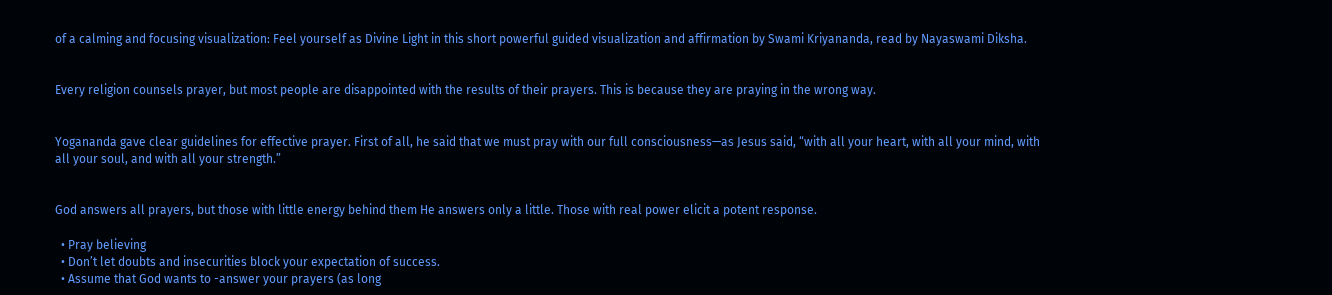of a calming and focusing visualization: Feel yourself as Divine Light in this short powerful guided visualization and affirmation by Swami Kriyananda, read by Nayaswami Diksha.


Every religion counsels prayer, but most people are disappointed with the results of their prayers. This is because they are praying in the wrong way.


Yogananda gave clear guidelines for effective prayer. First of all, he said that we must pray with our full consciousness—as Jesus said, “with all your heart, with all your mind, with all your soul, and with all your strength.”


God answers all prayers, but those with little energy behind them He answers only a little. Those with real power elicit a potent response.

  • Pray believing
  • Don’t let doubts and insecurities block your expectation of success.
  • Assume that God wants to -answer your prayers (as long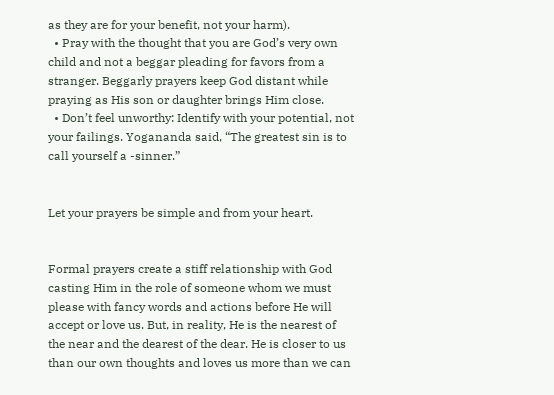as they are for your benefit, not your harm).
  • Pray with the thought that you are God’s very own child and not a beggar pleading for favors from a stranger. Beggarly prayers keep God distant while praying as His son or daughter brings Him close.
  • Don’t feel unworthy: Identify with your potential, not your failings. Yogananda said, “The greatest sin is to call yourself a -sinner.”


Let your prayers be simple and from your heart.


Formal prayers create a stiff relationship with God casting Him in the role of someone whom we must please with fancy words and actions before He will accept or love us. But, in reality, He is the nearest of the near and the dearest of the dear. He is closer to us than our own thoughts and loves us more than we can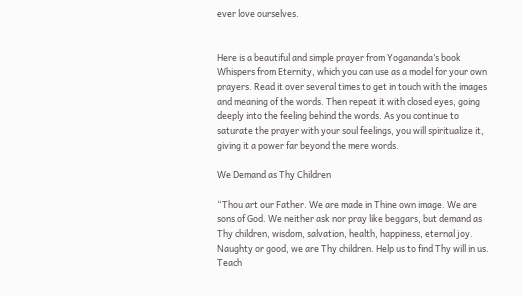ever love ourselves.


Here is a beautiful and simple prayer from Yogananda’s book Whispers from Eternity, which you can use as a model for your own prayers. Read it over several times to get in touch with the images and meaning of the words. Then repeat it with closed eyes, going deeply into the feeling behind the words. As you continue to saturate the prayer with your soul feelings, you will spiritualize it, giving it a power far beyond the mere words.

We Demand as Thy Children

“Thou art our Father. We are made in Thine own image. We are sons of God. We neither ask nor pray like beggars, but demand as Thy children, wisdom, salvation, health, happiness, eternal joy. Naughty or good, we are Thy children. Help us to find Thy will in us. Teach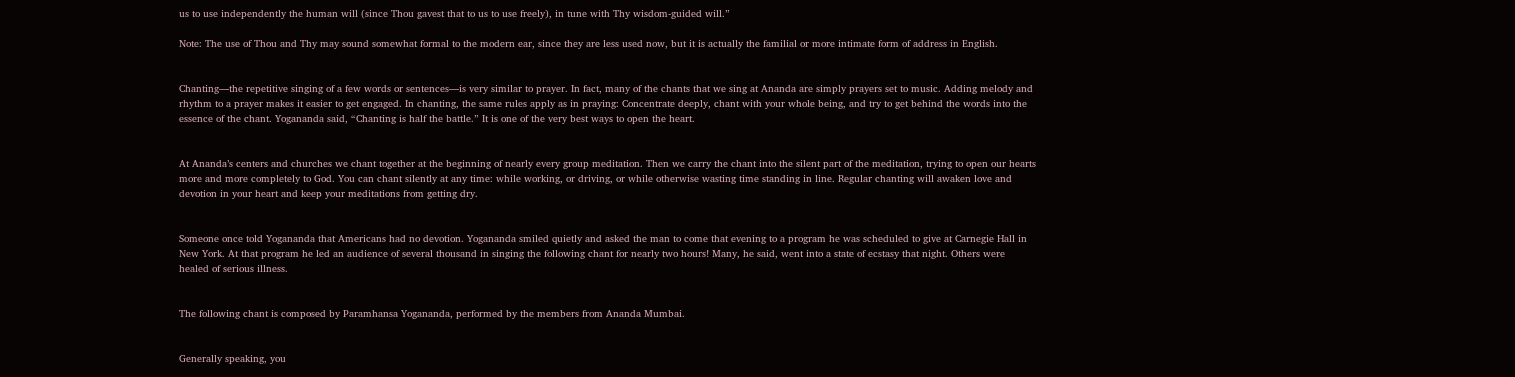us to use independently the human will (since Thou gavest that to us to use freely), in tune with Thy wisdom-guided will.”

Note: The use of Thou and Thy may sound somewhat formal to the modern ear, since they are less used now, but it is actually the familial or more intimate form of address in English.


Chanting—the repetitive singing of a few words or sentences—is very similar to prayer. In fact, many of the chants that we sing at Ananda are simply prayers set to music. Adding melody and rhythm to a prayer makes it easier to get engaged. In chanting, the same rules apply as in praying: Concentrate deeply, chant with your whole being, and try to get behind the words into the essence of the chant. Yogananda said, “Chanting is half the battle.” It is one of the very best ways to open the heart.


At Ananda’s centers and churches we chant together at the beginning of nearly every group meditation. Then we carry the chant into the silent part of the meditation, trying to open our hearts more and more completely to God. You can chant silently at any time: while working, or driving, or while otherwise wasting time standing in line. Regular chanting will awaken love and devotion in your heart and keep your meditations from getting dry.


Someone once told Yogananda that Americans had no devotion. Yogananda smiled quietly and asked the man to come that evening to a program he was scheduled to give at Carnegie Hall in New York. At that program he led an audience of several thousand in singing the following chant for nearly two hours! Many, he said, went into a state of ecstasy that night. Others were healed of serious illness.


The following chant is composed by Paramhansa Yogananda, performed by the members from Ananda Mumbai.


Generally speaking, you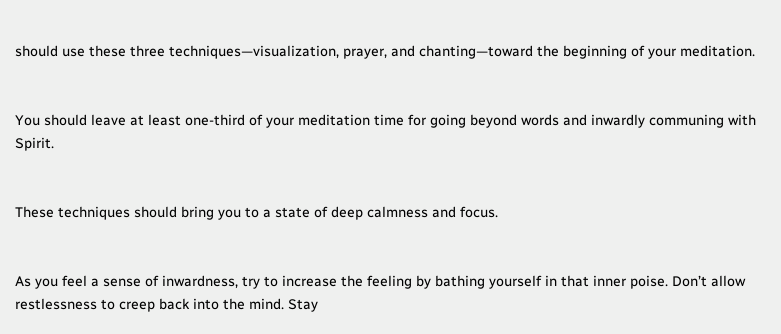should use these three techniques—visualization, prayer, and chanting—toward the beginning of your meditation.


You should leave at least one-third of your meditation time for going beyond words and inwardly communing with Spirit.


These techniques should bring you to a state of deep calmness and focus.


As you feel a sense of inwardness, try to increase the feeling by bathing yourself in that inner poise. Don’t allow restlessness to creep back into the mind. Stay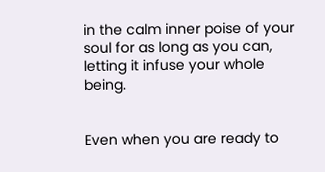in the calm inner poise of your soul for as long as you can, letting it infuse your whole being.


Even when you are ready to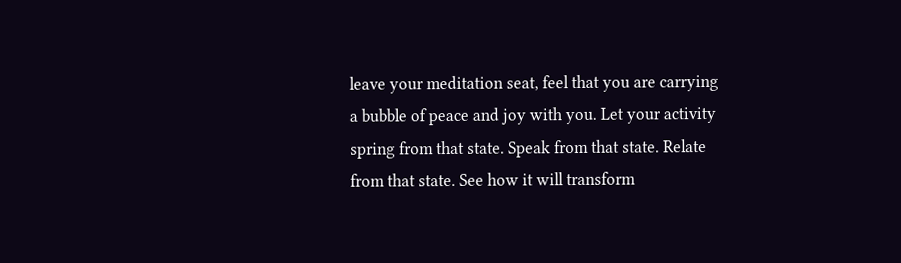leave your meditation seat, feel that you are carrying a bubble of peace and joy with you. Let your activity spring from that state. Speak from that state. Relate from that state. See how it will transform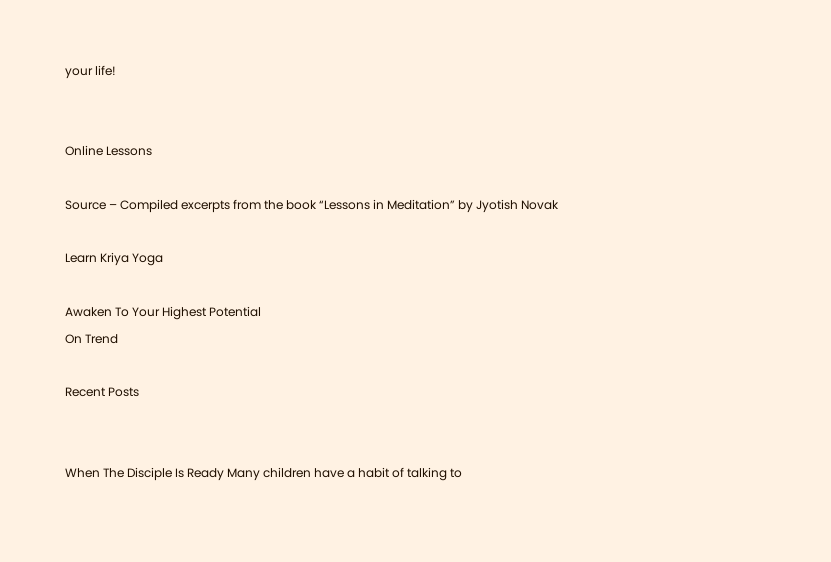your life!


Online Lessons

Source – Compiled excerpts from the book “Lessons in Meditation” by Jyotish Novak

Learn Kriya Yoga

Awaken To Your Highest Potential
On Trend

Recent Posts


When The Disciple Is Ready Many children have a habit of talking to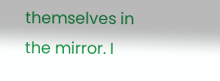themselves in the mirror. I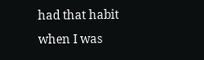had that habit when I was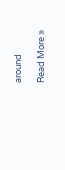around

Read More »